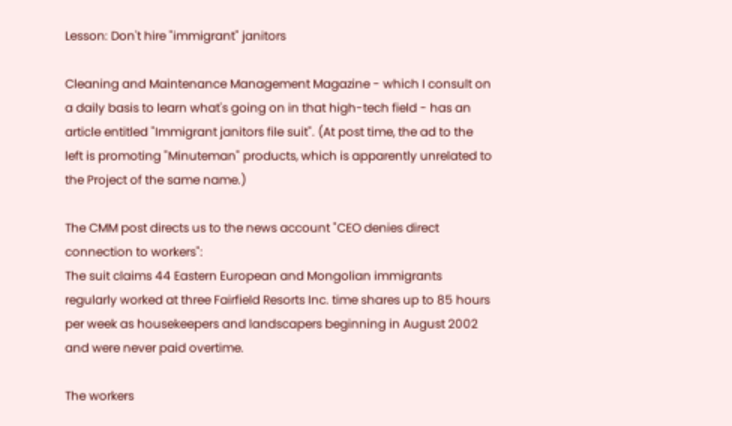Lesson: Don't hire "immigrant" janitors

Cleaning and Maintenance Management Magazine - which I consult on a daily basis to learn what's going on in that high-tech field - has an article entitled "Immigrant janitors file suit". (At post time, the ad to the left is promoting "Minuteman" products, which is apparently unrelated to the Project of the same name.)

The CMM post directs us to the news account "CEO denies direct connection to workers":
The suit claims 44 Eastern European and Mongolian immigrants regularly worked at three Fairfield Resorts Inc. time shares up to 85 hours per week as housekeepers and landscapers beginning in August 2002 and were never paid overtime.

The workers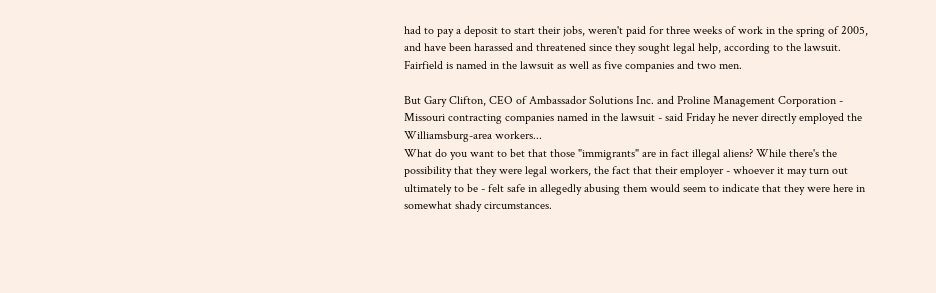had to pay a deposit to start their jobs, weren't paid for three weeks of work in the spring of 2005, and have been harassed and threatened since they sought legal help, according to the lawsuit. Fairfield is named in the lawsuit as well as five companies and two men.

But Gary Clifton, CEO of Ambassador Solutions Inc. and Proline Management Corporation - Missouri contracting companies named in the lawsuit - said Friday he never directly employed the Williamsburg-area workers...
What do you want to bet that those "immigrants" are in fact illegal aliens? While there's the possibility that they were legal workers, the fact that their employer - whoever it may turn out ultimately to be - felt safe in allegedly abusing them would seem to indicate that they were here in somewhat shady circumstances.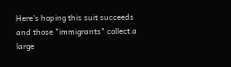Here's hoping this suit succeeds and those "immigrants" collect a large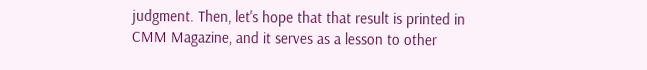judgment. Then, let's hope that that result is printed in CMM Magazine, and it serves as a lesson to other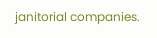janitorial companies.